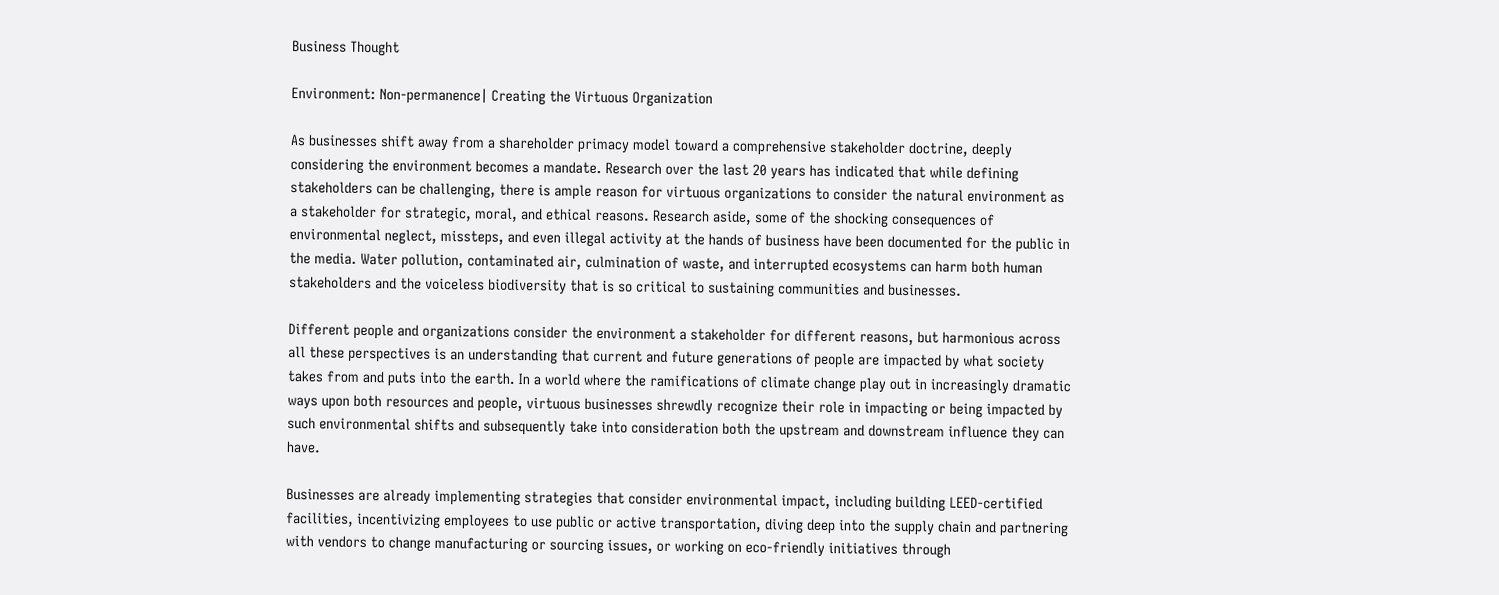Business Thought

Environment: Non-permanence| Creating the Virtuous Organization

As businesses shift away from a shareholder primacy model toward a comprehensive stakeholder doctrine, deeply considering the environment becomes a mandate. Research over the last 20 years has indicated that while defining stakeholders can be challenging, there is ample reason for virtuous organizations to consider the natural environment as a stakeholder for strategic, moral, and ethical reasons. Research aside, some of the shocking consequences of environmental neglect, missteps, and even illegal activity at the hands of business have been documented for the public in the media. Water pollution, contaminated air, culmination of waste, and interrupted ecosystems can harm both human stakeholders and the voiceless biodiversity that is so critical to sustaining communities and businesses.

Different people and organizations consider the environment a stakeholder for different reasons, but harmonious across all these perspectives is an understanding that current and future generations of people are impacted by what society takes from and puts into the earth. In a world where the ramifications of climate change play out in increasingly dramatic ways upon both resources and people, virtuous businesses shrewdly recognize their role in impacting or being impacted by such environmental shifts and subsequently take into consideration both the upstream and downstream influence they can have.

Businesses are already implementing strategies that consider environmental impact, including building LEED-certified facilities, incentivizing employees to use public or active transportation, diving deep into the supply chain and partnering with vendors to change manufacturing or sourcing issues, or working on eco-friendly initiatives through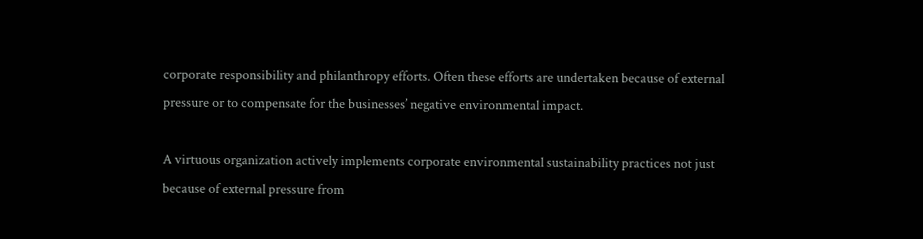corporate responsibility and philanthropy efforts. Often these efforts are undertaken because of external pressure or to compensate for the businesses’ negative environmental impact.

A virtuous organization actively implements corporate environmental sustainability practices not just because of external pressure from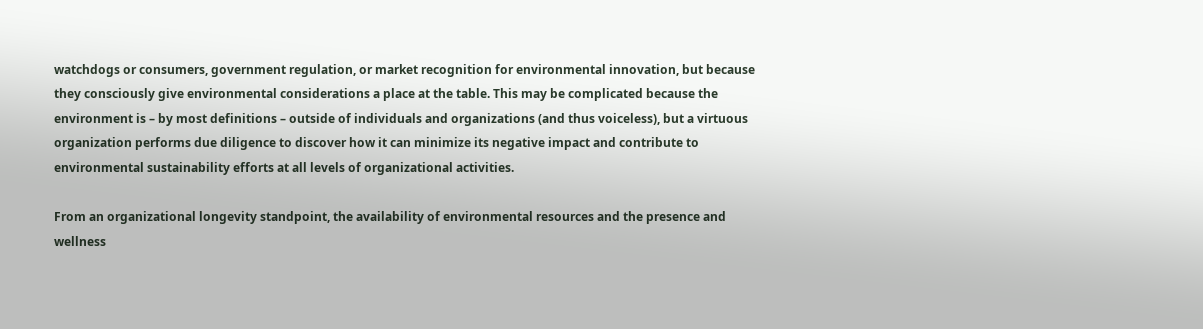watchdogs or consumers, government regulation, or market recognition for environmental innovation, but because they consciously give environmental considerations a place at the table. This may be complicated because the environment is – by most definitions – outside of individuals and organizations (and thus voiceless), but a virtuous organization performs due diligence to discover how it can minimize its negative impact and contribute to environmental sustainability efforts at all levels of organizational activities.

From an organizational longevity standpoint, the availability of environmental resources and the presence and wellness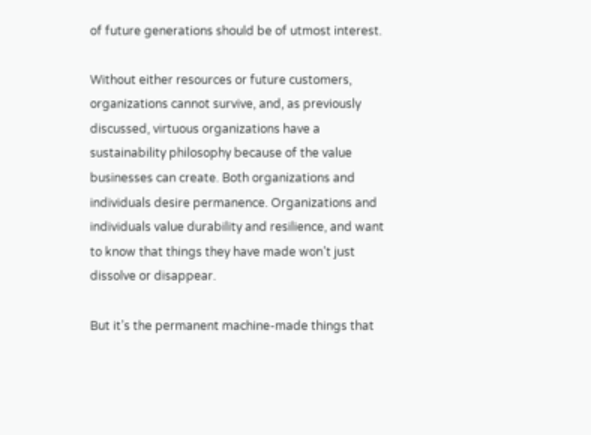of future generations should be of utmost interest.

Without either resources or future customers, organizations cannot survive, and, as previously discussed, virtuous organizations have a sustainability philosophy because of the value businesses can create. Both organizations and individuals desire permanence. Organizations and individuals value durability and resilience, and want to know that things they have made won’t just dissolve or disappear.

But it’s the permanent machine-made things that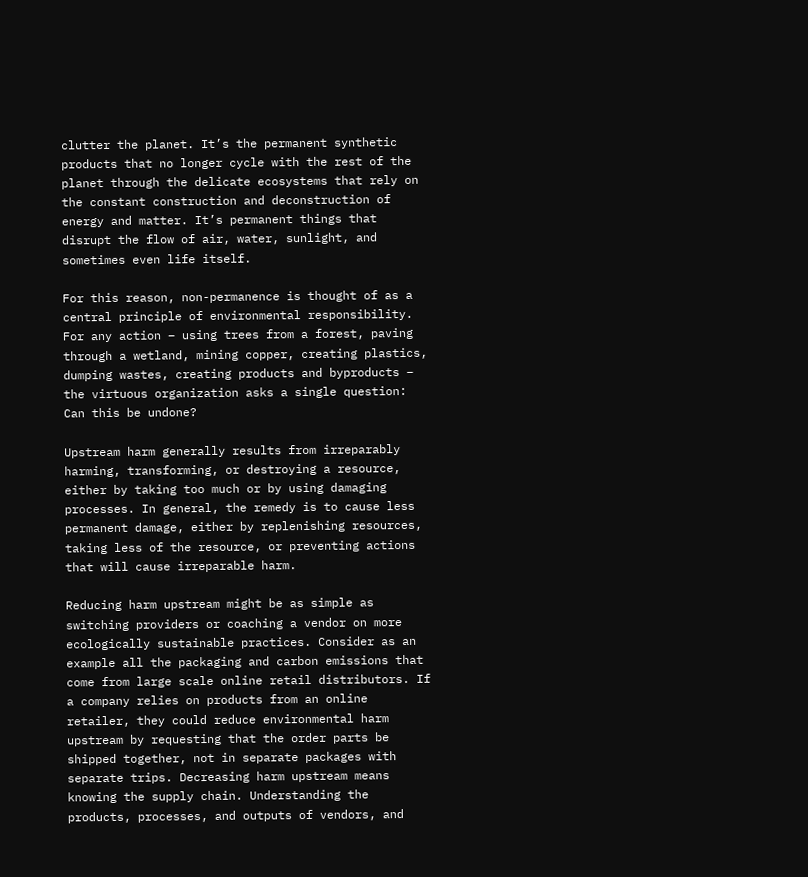clutter the planet. It’s the permanent synthetic products that no longer cycle with the rest of the planet through the delicate ecosystems that rely on the constant construction and deconstruction of energy and matter. It’s permanent things that disrupt the flow of air, water, sunlight, and sometimes even life itself.

For this reason, non-permanence is thought of as a central principle of environmental responsibility. For any action – using trees from a forest, paving through a wetland, mining copper, creating plastics, dumping wastes, creating products and byproducts – the virtuous organization asks a single question: Can this be undone?

Upstream harm generally results from irreparably harming, transforming, or destroying a resource, either by taking too much or by using damaging processes. In general, the remedy is to cause less permanent damage, either by replenishing resources, taking less of the resource, or preventing actions that will cause irreparable harm.

Reducing harm upstream might be as simple as switching providers or coaching a vendor on more ecologically sustainable practices. Consider as an example all the packaging and carbon emissions that come from large scale online retail distributors. If a company relies on products from an online retailer, they could reduce environmental harm upstream by requesting that the order parts be shipped together, not in separate packages with separate trips. Decreasing harm upstream means knowing the supply chain. Understanding the products, processes, and outputs of vendors, and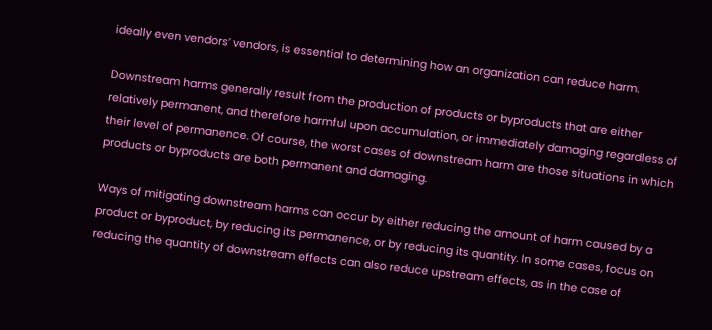ideally even vendors’ vendors, is essential to determining how an organization can reduce harm.

Downstream harms generally result from the production of products or byproducts that are either relatively permanent, and therefore harmful upon accumulation, or immediately damaging regardless of their level of permanence. Of course, the worst cases of downstream harm are those situations in which products or byproducts are both permanent and damaging.

Ways of mitigating downstream harms can occur by either reducing the amount of harm caused by a product or byproduct, by reducing its permanence, or by reducing its quantity. In some cases, focus on reducing the quantity of downstream effects can also reduce upstream effects, as in the case of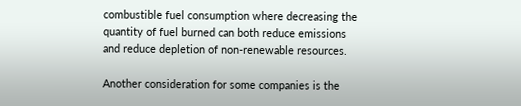combustible fuel consumption where decreasing the quantity of fuel burned can both reduce emissions and reduce depletion of non-renewable resources.

Another consideration for some companies is the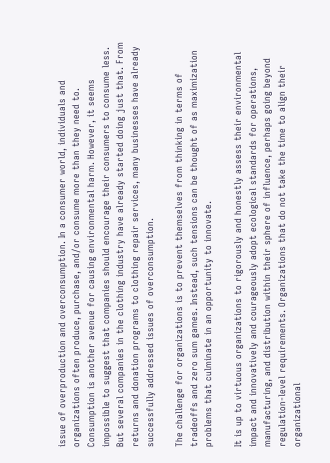issue of overproduction and overconsumption. In a consumer world, individuals and organizations often produce, purchase, and/or consume more than they need to. Consumption is another avenue for causing environmental harm. However, it seems impossible to suggest that companies should encourage their consumers to consume less. But several companies in the clothing industry have already started doing just that. From returns and donation programs to clothing repair services, many businesses have already successfully addressed issues of overconsumption.

The challenge for organizations is to prevent themselves from thinking in terms of tradeoffs and zero sum games. Instead, such tensions can be thought of as maximization problems that culminate in an opportunity to innovate.

It is up to virtuous organizations to rigorously and honestly assess their environmental impact and innovatively and courageously adopt ecological standards for operations, manufacturing, and distribution within their sphere of influence, perhaps going beyond regulation-level requirements. Organizations that do not take the time to align their organizational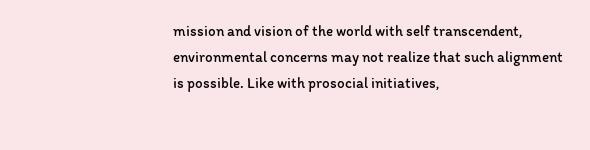mission and vision of the world with self transcendent, environmental concerns may not realize that such alignment is possible. Like with prosocial initiatives,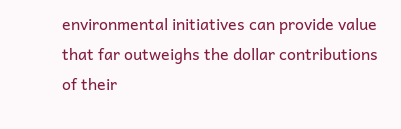environmental initiatives can provide value that far outweighs the dollar contributions of their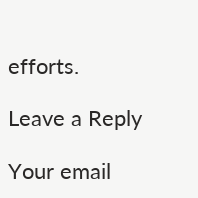efforts.

Leave a Reply

Your email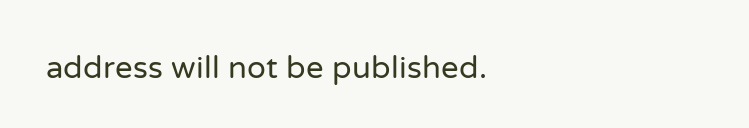address will not be published.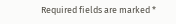Required fields are marked *